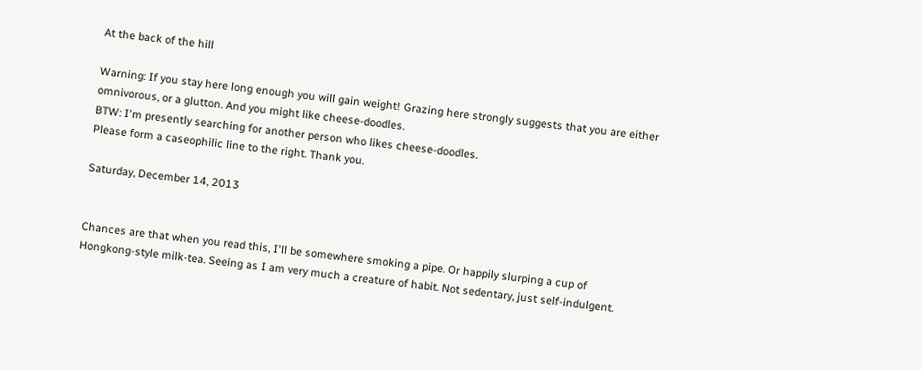At the back of the hill

Warning: If you stay here long enough you will gain weight! Grazing here strongly suggests that you are either omnivorous, or a glutton. And you might like cheese-doodles.
BTW: I'm presently searching for another person who likes cheese-doodles.
Please form a caseophilic line to the right. Thank you.

Saturday, December 14, 2013


Chances are that when you read this, I'll be somewhere smoking a pipe. Or happily slurping a cup of Hongkong-style milk-tea. Seeing as I am very much a creature of habit. Not sedentary, just self-indulgent.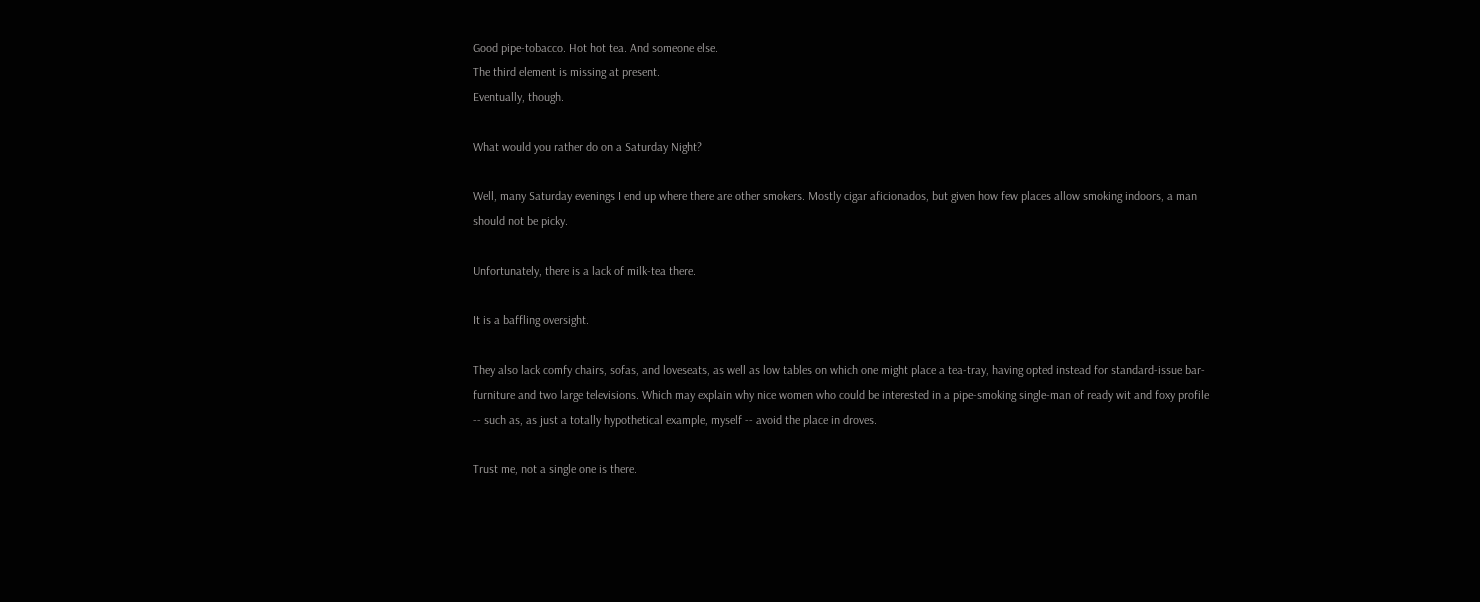Good pipe-tobacco. Hot hot tea. And someone else.
The third element is missing at present.
Eventually, though.

What would you rather do on a Saturday Night?

Well, many Saturday evenings I end up where there are other smokers. Mostly cigar aficionados, but given how few places allow smoking indoors, a man should not be picky.

Unfortunately, there is a lack of milk-tea there.

It is a baffling oversight.

They also lack comfy chairs, sofas, and loveseats, as well as low tables on which one might place a tea-tray, having opted instead for standard-issue bar-furniture and two large televisions. Which may explain why nice women who could be interested in a pipe-smoking single-man of ready wit and foxy profile -- such as, as just a totally hypothetical example, myself -- avoid the place in droves.

Trust me, not a single one is there.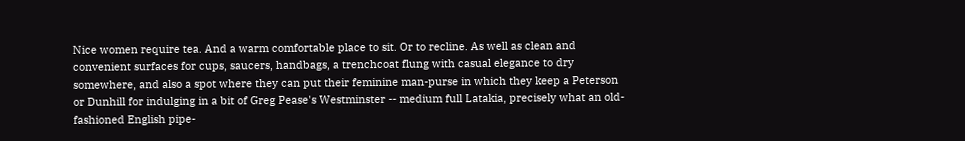Nice women require tea. And a warm comfortable place to sit. Or to recline. As well as clean and convenient surfaces for cups, saucers, handbags, a trenchcoat flung with casual elegance to dry somewhere, and also a spot where they can put their feminine man-purse in which they keep a Peterson or Dunhill for indulging in a bit of Greg Pease's Westminster -- medium full Latakia, precisely what an old-fashioned English pipe-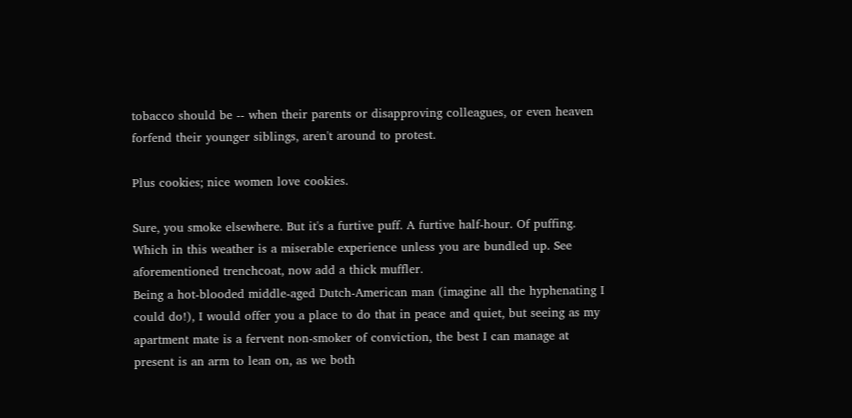tobacco should be -- when their parents or disapproving colleagues, or even heaven forfend their younger siblings, aren't around to protest.

Plus cookies; nice women love cookies.

Sure, you smoke elsewhere. But it's a furtive puff. A furtive half-hour. Of puffing. Which in this weather is a miserable experience unless you are bundled up. See aforementioned trenchcoat, now add a thick muffler.
Being a hot-blooded middle-aged Dutch-American man (imagine all the hyphenating I could do!), I would offer you a place to do that in peace and quiet, but seeing as my apartment mate is a fervent non-smoker of conviction, the best I can manage at present is an arm to lean on, as we both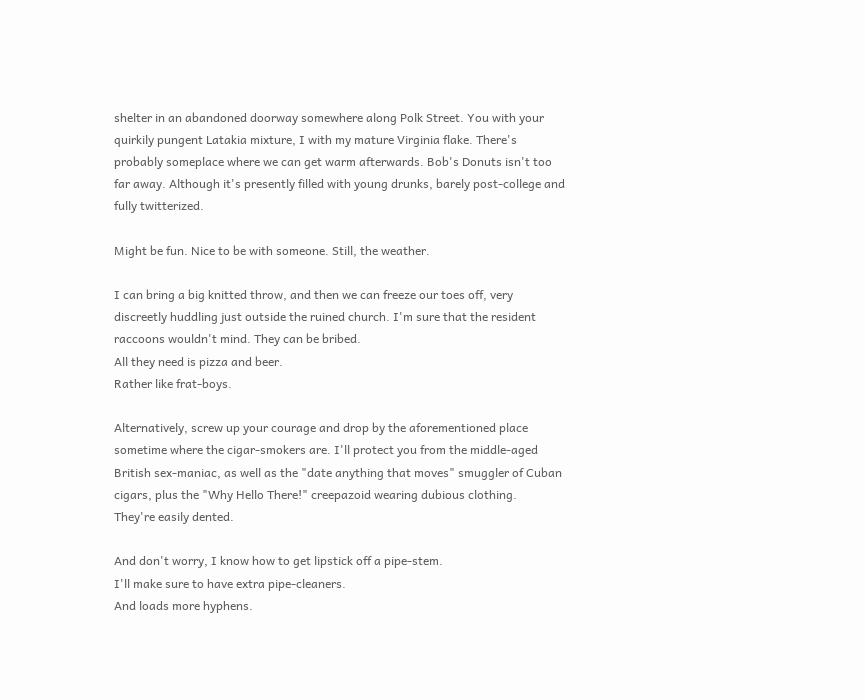shelter in an abandoned doorway somewhere along Polk Street. You with your quirkily pungent Latakia mixture, I with my mature Virginia flake. There's probably someplace where we can get warm afterwards. Bob's Donuts isn't too far away. Although it's presently filled with young drunks, barely post-college and fully twitterized.

Might be fun. Nice to be with someone. Still, the weather.

I can bring a big knitted throw, and then we can freeze our toes off, very discreetly huddling just outside the ruined church. I'm sure that the resident raccoons wouldn't mind. They can be bribed.
All they need is pizza and beer.
Rather like frat-boys.

Alternatively, screw up your courage and drop by the aforementioned place sometime where the cigar-smokers are. I'll protect you from the middle-aged British sex-maniac, as well as the "date anything that moves" smuggler of Cuban cigars, plus the "Why Hello There!" creepazoid wearing dubious clothing.
They're easily dented.

And don't worry, I know how to get lipstick off a pipe-stem.
I'll make sure to have extra pipe-cleaners.
And loads more hyphens.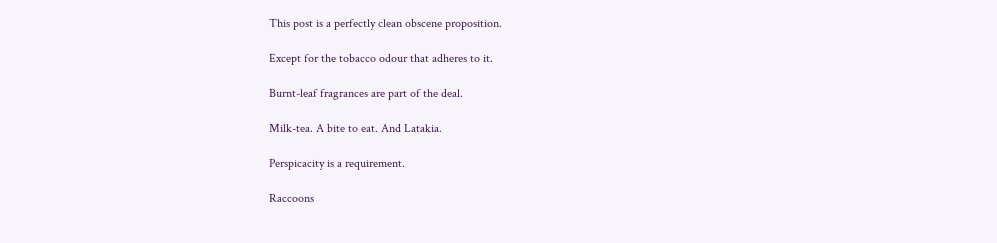This post is a perfectly clean obscene proposition.

Except for the tobacco odour that adheres to it.

Burnt-leaf fragrances are part of the deal.

Milk-tea. A bite to eat. And Latakia.

Perspicacity is a requirement.

Raccoons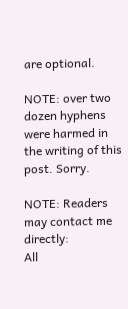are optional.

NOTE: over two dozen hyphens were harmed in the writing of this post. Sorry.

NOTE: Readers may contact me directly:
All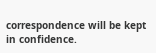correspondence will be kept in confidence.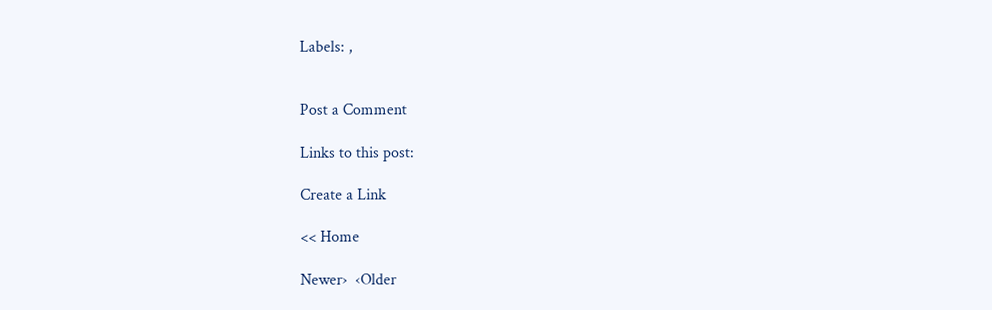Labels: ,


Post a Comment

Links to this post:

Create a Link

<< Home

Newer›  ‹Older